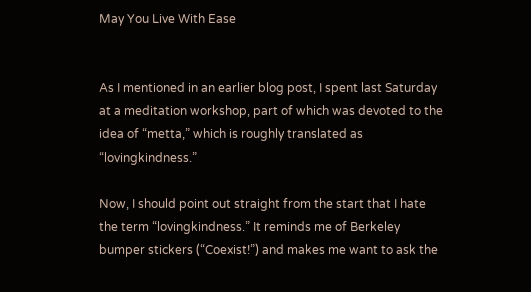May You Live With Ease


As I mentioned in an earlier blog post, I spent last Saturday at a meditation workshop, part of which was devoted to the idea of “metta,” which is roughly translated as “lovingkindness.”

Now, I should point out straight from the start that I hate the term “lovingkindness.” It reminds me of Berkeley bumper stickers (“Coexist!”) and makes me want to ask the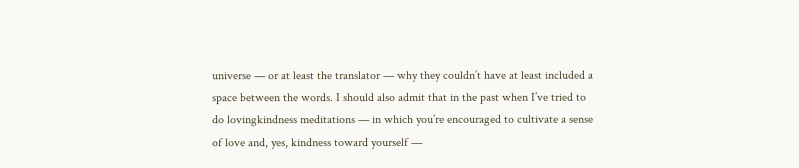universe — or at least the translator — why they couldn’t have at least included a space between the words. I should also admit that in the past when I’ve tried to do lovingkindness meditations — in which you’re encouraged to cultivate a sense of love and, yes, kindness toward yourself —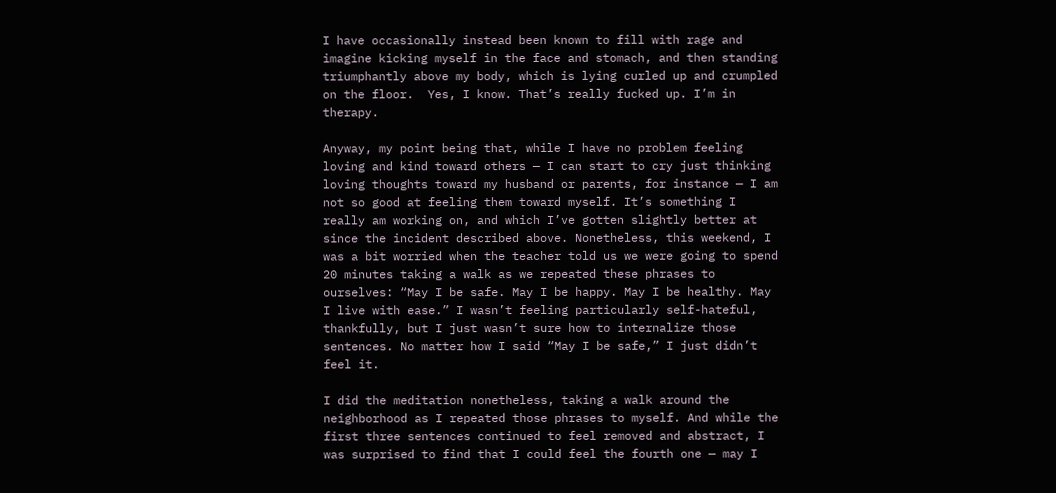I have occasionally instead been known to fill with rage and imagine kicking myself in the face and stomach, and then standing triumphantly above my body, which is lying curled up and crumpled on the floor.  Yes, I know. That’s really fucked up. I’m in therapy.

Anyway, my point being that, while I have no problem feeling loving and kind toward others — I can start to cry just thinking loving thoughts toward my husband or parents, for instance — I am not so good at feeling them toward myself. It’s something I really am working on, and which I’ve gotten slightly better at since the incident described above. Nonetheless, this weekend, I was a bit worried when the teacher told us we were going to spend 20 minutes taking a walk as we repeated these phrases to ourselves: “May I be safe. May I be happy. May I be healthy. May I live with ease.” I wasn’t feeling particularly self-hateful, thankfully, but I just wasn’t sure how to internalize those sentences. No matter how I said “May I be safe,” I just didn’t feel it.

I did the meditation nonetheless, taking a walk around the neighborhood as I repeated those phrases to myself. And while the first three sentences continued to feel removed and abstract, I was surprised to find that I could feel the fourth one — may I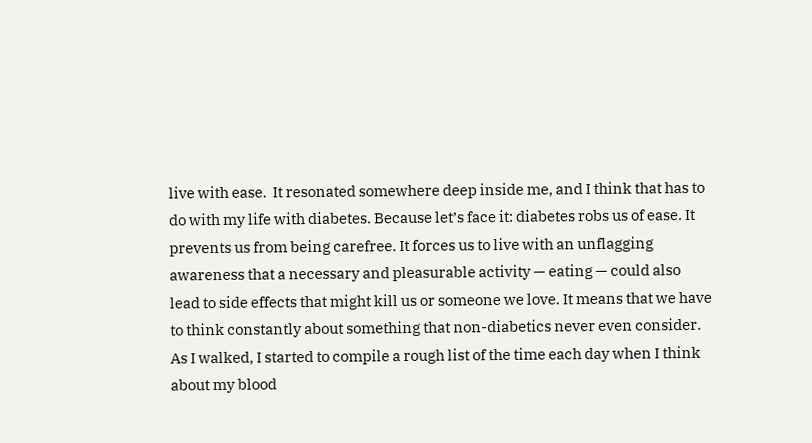live with ease.  It resonated somewhere deep inside me, and I think that has to do with my life with diabetes. Because let’s face it: diabetes robs us of ease. It prevents us from being carefree. It forces us to live with an unflagging awareness that a necessary and pleasurable activity — eating — could also lead to side effects that might kill us or someone we love. It means that we have to think constantly about something that non-diabetics never even consider. As I walked, I started to compile a rough list of the time each day when I think about my blood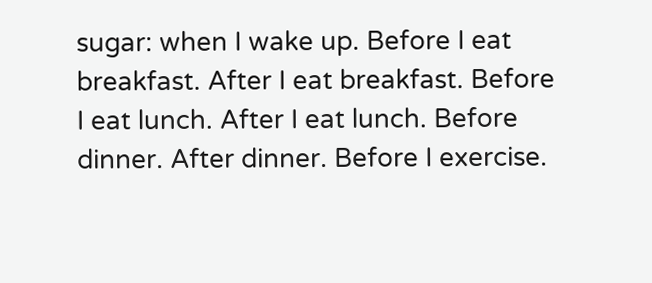sugar: when I wake up. Before I eat breakfast. After I eat breakfast. Before I eat lunch. After I eat lunch. Before dinner. After dinner. Before I exercise.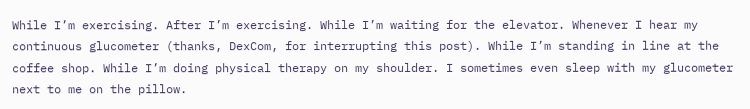While I’m exercising. After I’m exercising. While I’m waiting for the elevator. Whenever I hear my continuous glucometer (thanks, DexCom, for interrupting this post). While I’m standing in line at the coffee shop. While I’m doing physical therapy on my shoulder. I sometimes even sleep with my glucometer next to me on the pillow.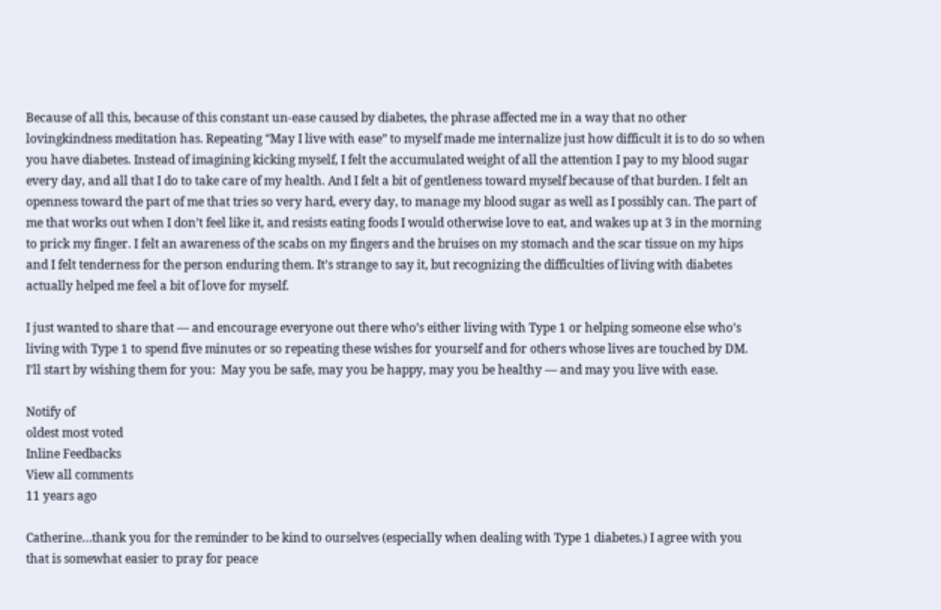Because of all this, because of this constant un-ease caused by diabetes, the phrase affected me in a way that no other lovingkindness meditation has. Repeating “May I live with ease” to myself made me internalize just how difficult it is to do so when you have diabetes. Instead of imagining kicking myself, I felt the accumulated weight of all the attention I pay to my blood sugar every day, and all that I do to take care of my health. And I felt a bit of gentleness toward myself because of that burden. I felt an openness toward the part of me that tries so very hard, every day, to manage my blood sugar as well as I possibly can. The part of me that works out when I don’t feel like it, and resists eating foods I would otherwise love to eat, and wakes up at 3 in the morning to prick my finger. I felt an awareness of the scabs on my fingers and the bruises on my stomach and the scar tissue on my hips and I felt tenderness for the person enduring them. It’s strange to say it, but recognizing the difficulties of living with diabetes actually helped me feel a bit of love for myself.

I just wanted to share that — and encourage everyone out there who’s either living with Type 1 or helping someone else who’s living with Type 1 to spend five minutes or so repeating these wishes for yourself and for others whose lives are touched by DM. I’ll start by wishing them for you:  May you be safe, may you be happy, may you be healthy — and may you live with ease.

Notify of
oldest most voted
Inline Feedbacks
View all comments
11 years ago

Catherine…thank you for the reminder to be kind to ourselves (especially when dealing with Type 1 diabetes.) I agree with you that is somewhat easier to pray for peace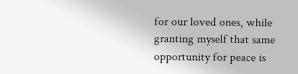for our loved ones, while granting myself that same opportunity for peace is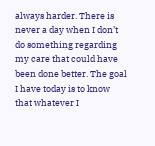always harder. There is never a day when I don’t do something regarding my care that could have been done better. The goal I have today is to know that whatever I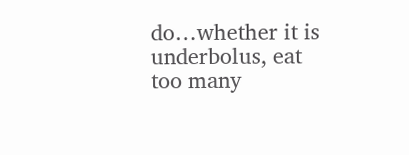do…whether it is underbolus, eat too many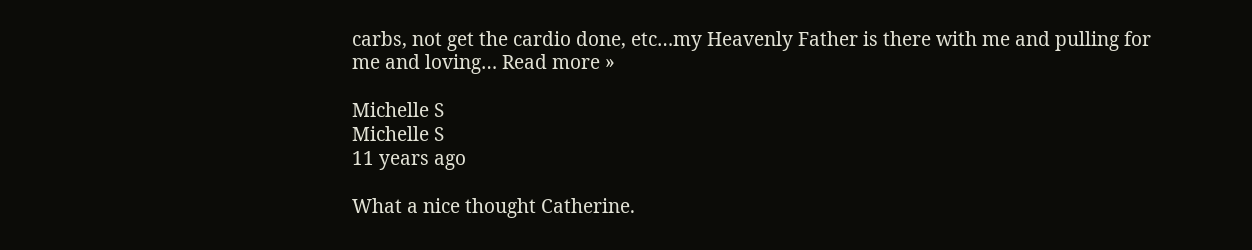carbs, not get the cardio done, etc…my Heavenly Father is there with me and pulling for me and loving… Read more »

Michelle S
Michelle S
11 years ago

What a nice thought Catherine.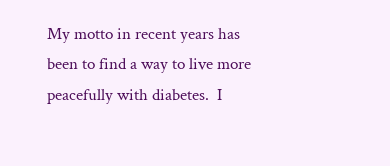My motto in recent years has been to find a way to live more peacefully with diabetes.  I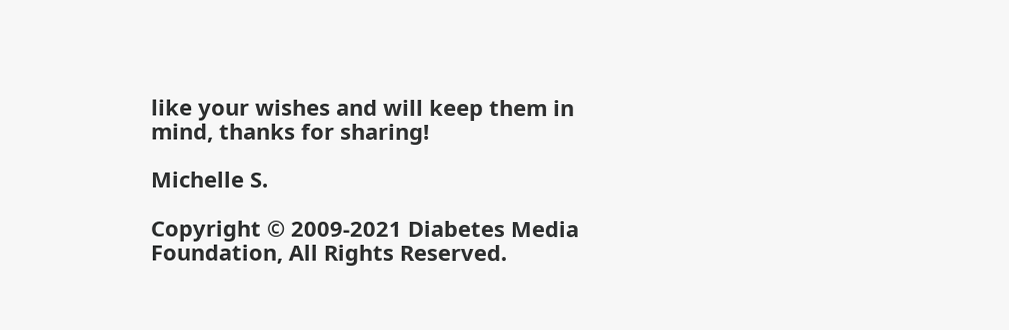like your wishes and will keep them in mind, thanks for sharing!

Michelle S.

Copyright © 2009-2021 Diabetes Media Foundation, All Rights Reserved.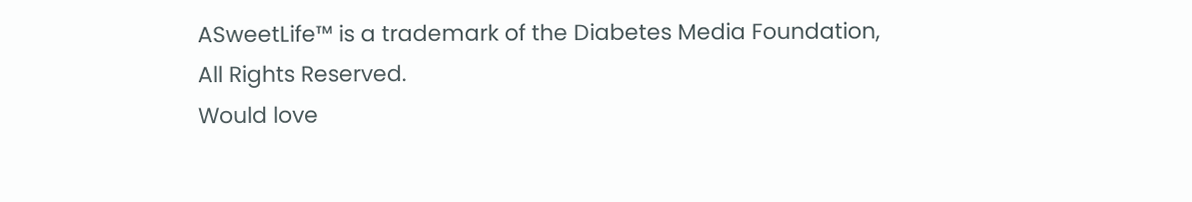ASweetLife™ is a trademark of the Diabetes Media Foundation, All Rights Reserved.
Would love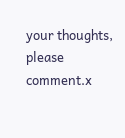your thoughts, please comment.x